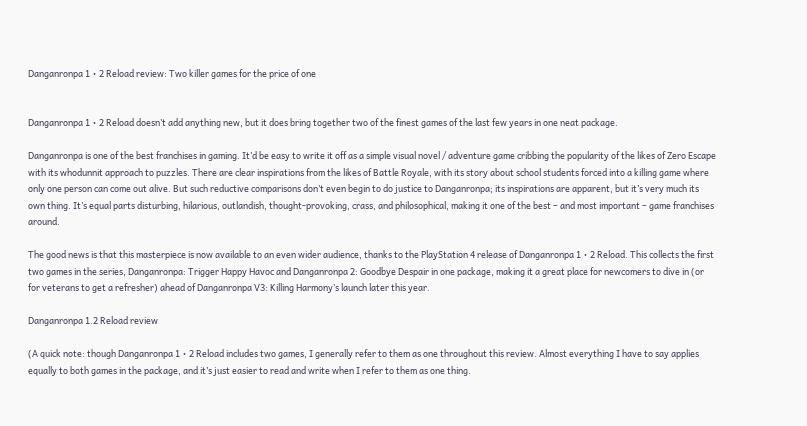Danganronpa 1・2 Reload review: Two killer games for the price of one


Danganronpa 1・2 Reload doesn’t add anything new, but it does bring together two of the finest games of the last few years in one neat package.

Danganronpa is one of the best franchises in gaming. It’d be easy to write it off as a simple visual novel / adventure game cribbing the popularity of the likes of Zero Escape with its whodunnit approach to puzzles. There are clear inspirations from the likes of Battle Royale, with its story about school students forced into a killing game where only one person can come out alive. But such reductive comparisons don’t even begin to do justice to Danganronpa; its inspirations are apparent, but it’s very much its own thing. It’s equal parts disturbing, hilarious, outlandish, thought-provoking, crass, and philosophical, making it one of the best – and most important – game franchises around.

The good news is that this masterpiece is now available to an even wider audience, thanks to the PlayStation 4 release of Danganronpa 1・2 Reload. This collects the first two games in the series, Danganronpa: Trigger Happy Havoc and Danganronpa 2: Goodbye Despair in one package, making it a great place for newcomers to dive in (or for veterans to get a refresher) ahead of Danganronpa V3: Killing Harmony’s launch later this year.

Danganronpa 1.2 Reload review

(A quick note: though Danganronpa 1・2 Reload includes two games, I generally refer to them as one throughout this review. Almost everything I have to say applies equally to both games in the package, and it’s just easier to read and write when I refer to them as one thing.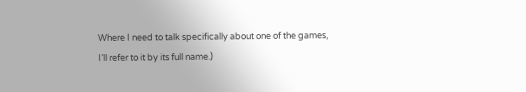Where I need to talk specifically about one of the games, I’ll refer to it by its full name.)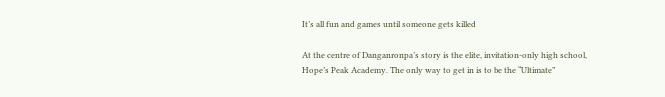It’s all fun and games until someone gets killed

At the centre of Danganronpa’s story is the elite, invitation-only high school, Hope’s Peak Academy. The only way to get in is to be the “Ultimate”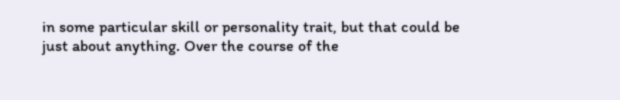in some particular skill or personality trait, but that could be just about anything. Over the course of the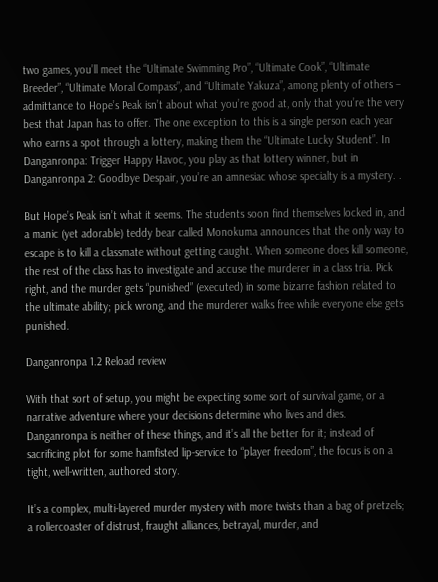two games, you’ll meet the “Ultimate Swimming Pro”, “Ultimate Cook”, “Ultimate Breeder”, “Ultimate Moral Compass”, and “Ultimate Yakuza”, among plenty of others – admittance to Hope’s Peak isn’t about what you’re good at, only that you’re the very best that Japan has to offer. The one exception to this is a single person each year who earns a spot through a lottery, making them the “Ultimate Lucky Student”. In Danganronpa: Trigger Happy Havoc, you play as that lottery winner, but in Danganronpa 2: Goodbye Despair, you’re an amnesiac whose specialty is a mystery. .

But Hope’s Peak isn’t what it seems. The students soon find themselves locked in, and a manic (yet adorable) teddy bear called Monokuma announces that the only way to escape is to kill a classmate without getting caught. When someone does kill someone, the rest of the class has to investigate and accuse the murderer in a class tria. Pick right, and the murder gets “punished” (executed) in some bizarre fashion related to the ultimate ability; pick wrong, and the murderer walks free while everyone else gets punished.

Danganronpa 1.2 Reload review

With that sort of setup, you might be expecting some sort of survival game, or a narrative adventure where your decisions determine who lives and dies. Danganronpa is neither of these things, and it’s all the better for it; instead of sacrificing plot for some hamfisted lip-service to “player freedom”, the focus is on a tight, well-written, authored story.

It’s a complex, multi-layered murder mystery with more twists than a bag of pretzels; a rollercoaster of distrust, fraught alliances, betrayal, murder, and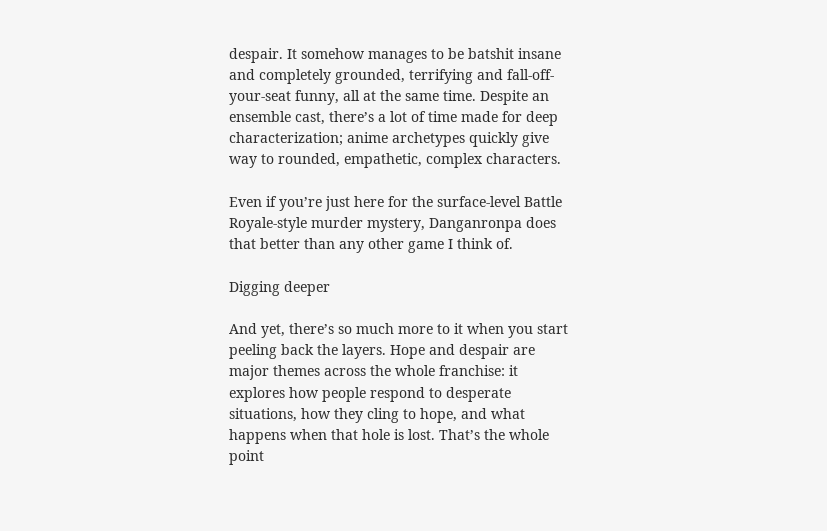despair. It somehow manages to be batshit insane and completely grounded, terrifying and fall-off-your-seat funny, all at the same time. Despite an ensemble cast, there’s a lot of time made for deep characterization; anime archetypes quickly give way to rounded, empathetic, complex characters.

Even if you’re just here for the surface-level Battle Royale-style murder mystery, Danganronpa does that better than any other game I think of.

Digging deeper

And yet, there’s so much more to it when you start peeling back the layers. Hope and despair are major themes across the whole franchise: it explores how people respond to desperate situations, how they cling to hope, and what happens when that hole is lost. That’s the whole point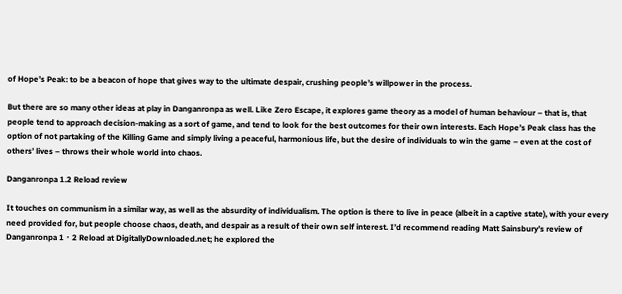of Hope’s Peak: to be a beacon of hope that gives way to the ultimate despair, crushing people’s willpower in the process.

But there are so many other ideas at play in Danganronpa as well. Like Zero Escape, it explores game theory as a model of human behaviour – that is, that people tend to approach decision-making as a sort of game, and tend to look for the best outcomes for their own interests. Each Hope’s Peak class has the option of not partaking of the Killing Game and simply living a peaceful, harmonious life, but the desire of individuals to win the game – even at the cost of others’ lives – throws their whole world into chaos.

Danganronpa 1.2 Reload review

It touches on communism in a similar way, as well as the absurdity of individualism. The option is there to live in peace (albeit in a captive state), with your every need provided for, but people choose chaos, death, and despair as a result of their own self interest. I’d recommend reading Matt Sainsbury’s review of Danganronpa 1・2 Reload at DigitallyDownloaded.net; he explored the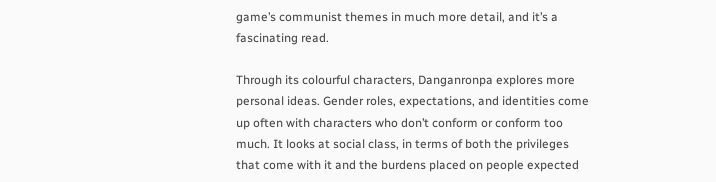game’s communist themes in much more detail, and it’s a fascinating read.

Through its colourful characters, Danganronpa explores more personal ideas. Gender roles, expectations, and identities come up often with characters who don’t conform or conform too much. It looks at social class, in terms of both the privileges that come with it and the burdens placed on people expected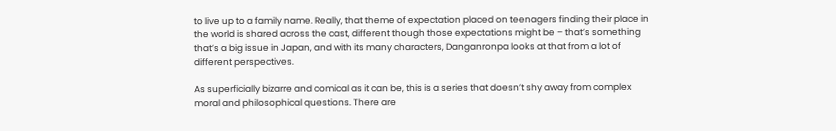to live up to a family name. Really, that theme of expectation placed on teenagers finding their place in the world is shared across the cast, different though those expectations might be – that’s something that’s a big issue in Japan, and with its many characters, Danganronpa looks at that from a lot of different perspectives.

As superficially bizarre and comical as it can be, this is a series that doesn’t shy away from complex moral and philosophical questions. There are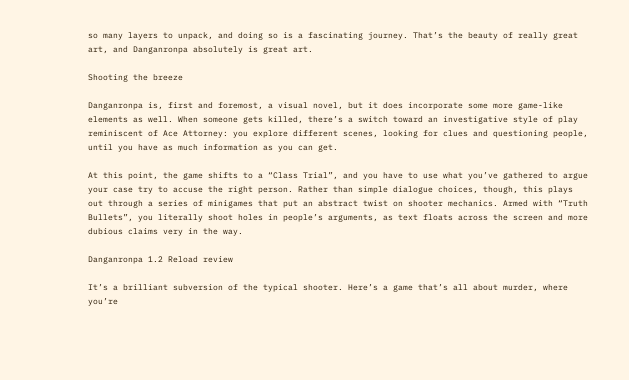so many layers to unpack, and doing so is a fascinating journey. That’s the beauty of really great art, and Danganronpa absolutely is great art.

Shooting the breeze

Danganronpa is, first and foremost, a visual novel, but it does incorporate some more game-like elements as well. When someone gets killed, there’s a switch toward an investigative style of play reminiscent of Ace Attorney: you explore different scenes, looking for clues and questioning people, until you have as much information as you can get.

At this point, the game shifts to a “Class Trial”, and you have to use what you’ve gathered to argue your case try to accuse the right person. Rather than simple dialogue choices, though, this plays out through a series of minigames that put an abstract twist on shooter mechanics. Armed with “Truth Bullets”, you literally shoot holes in people’s arguments, as text floats across the screen and more dubious claims very in the way.

Danganronpa 1.2 Reload review

It’s a brilliant subversion of the typical shooter. Here’s a game that’s all about murder, where you’re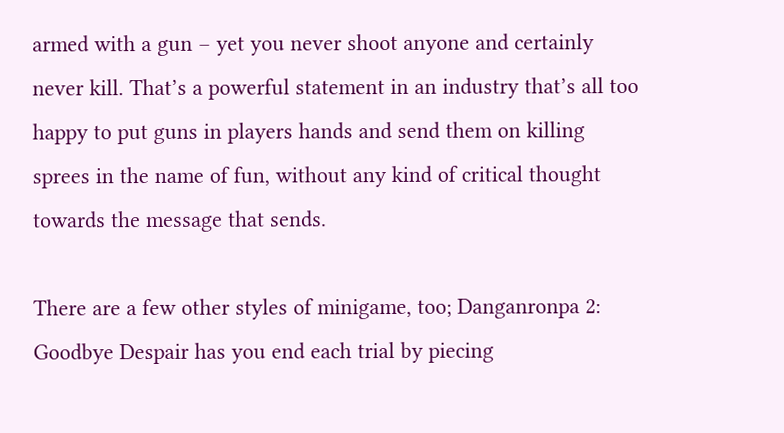armed with a gun – yet you never shoot anyone and certainly never kill. That’s a powerful statement in an industry that’s all too happy to put guns in players hands and send them on killing sprees in the name of fun, without any kind of critical thought towards the message that sends.

There are a few other styles of minigame, too; Danganronpa 2: Goodbye Despair has you end each trial by piecing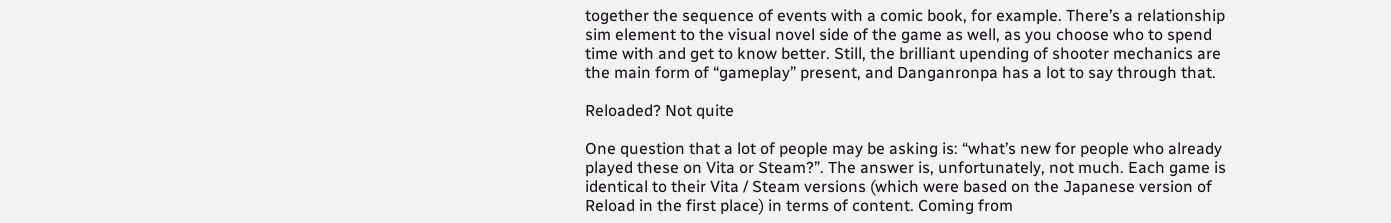together the sequence of events with a comic book, for example. There’s a relationship sim element to the visual novel side of the game as well, as you choose who to spend time with and get to know better. Still, the brilliant upending of shooter mechanics are the main form of “gameplay” present, and Danganronpa has a lot to say through that.

Reloaded? Not quite

One question that a lot of people may be asking is: “what’s new for people who already played these on Vita or Steam?”. The answer is, unfortunately, not much. Each game is identical to their Vita / Steam versions (which were based on the Japanese version of Reload in the first place) in terms of content. Coming from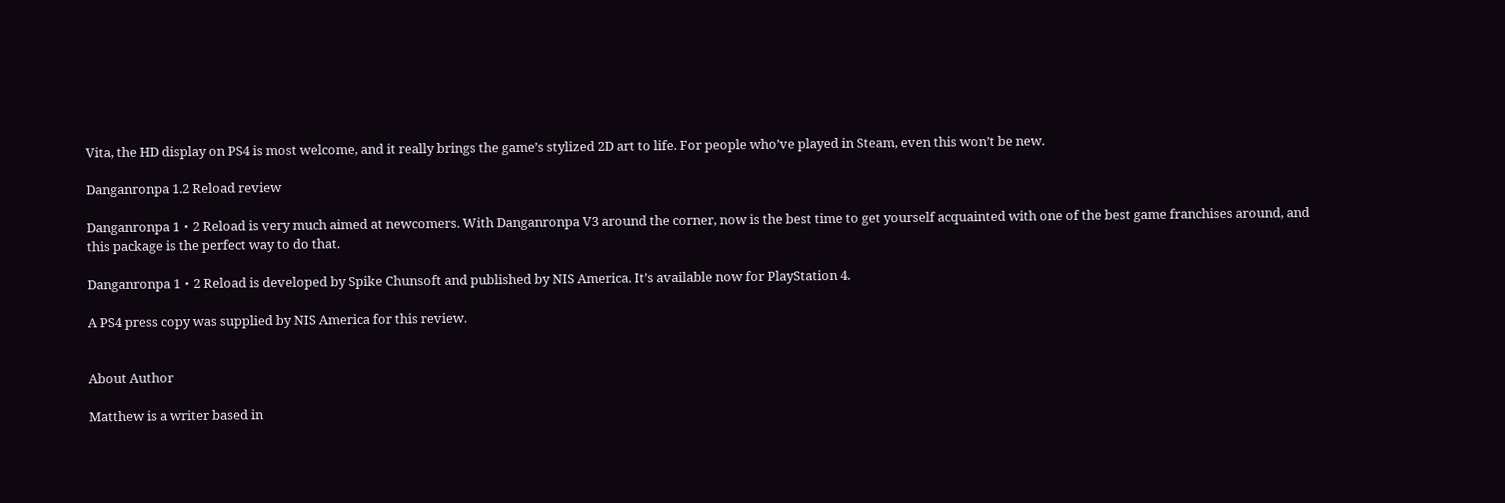Vita, the HD display on PS4 is most welcome, and it really brings the game’s stylized 2D art to life. For people who’ve played in Steam, even this won’t be new.

Danganronpa 1.2 Reload review

Danganronpa 1・2 Reload is very much aimed at newcomers. With Danganronpa V3 around the corner, now is the best time to get yourself acquainted with one of the best game franchises around, and this package is the perfect way to do that.

Danganronpa 1・2 Reload is developed by Spike Chunsoft and published by NIS America. It’s available now for PlayStation 4.

A PS4 press copy was supplied by NIS America for this review.


About Author

Matthew is a writer based in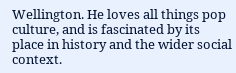Wellington. He loves all things pop culture, and is fascinated by its place in history and the wider social context.